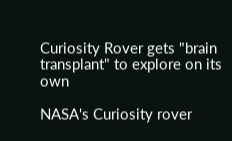Curiosity Rover gets "brain transplant" to explore on its own

NASA's Curiosity rover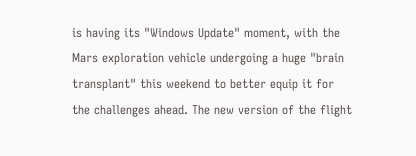is having its "Windows Update" moment, with the Mars exploration vehicle undergoing a huge "brain transplant" this weekend to better equip it for the challenges ahead. The new version of the flight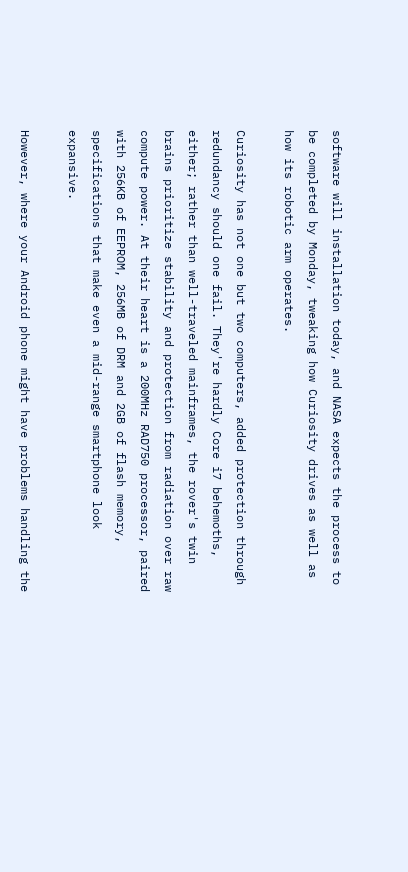software will installation today, and NASA expects the process to be completed by Monday, tweaking how Curiosity drives as well as how its robotic arm operates.

Curiosity has not one but two computers, added protection through redundancy should one fail. They're hardly Core i7 behemoths, either; rather than well-traveled mainframes, the rover's twin brains prioritize stability and protection from radiation over raw compute power. At their heart is a 200MHz RAD750 processor, paired with 256KB of EEPROM, 256MB of DRM and 2GB of flash memory, specifications that make even a mid-range smartphone look expansive.

However, where your Android phone might have problems handling the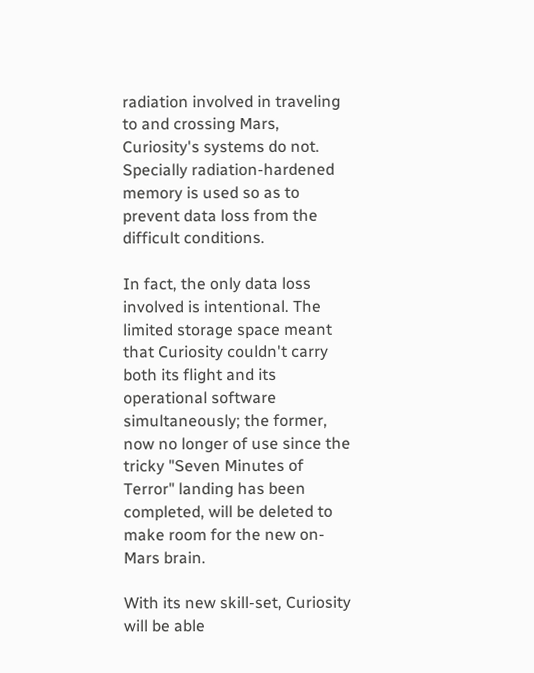radiation involved in traveling to and crossing Mars, Curiosity's systems do not. Specially radiation-hardened memory is used so as to prevent data loss from the difficult conditions.

In fact, the only data loss involved is intentional. The limited storage space meant that Curiosity couldn't carry both its flight and its operational software simultaneously; the former, now no longer of use since the tricky "Seven Minutes of Terror" landing has been completed, will be deleted to make room for the new on-Mars brain.

With its new skill-set, Curiosity will be able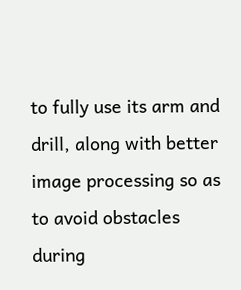to fully use its arm and drill, along with better image processing so as to avoid obstacles during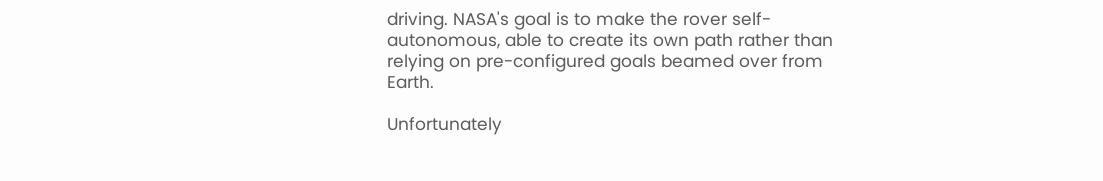driving. NASA's goal is to make the rover self-autonomous, able to create its own path rather than relying on pre-configured goals beamed over from Earth.

Unfortunately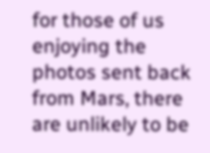for those of us enjoying the photos sent back from Mars, there are unlikely to be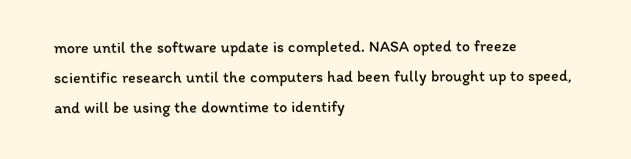more until the software update is completed. NASA opted to freeze scientific research until the computers had been fully brought up to speed, and will be using the downtime to identify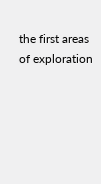the first areas of exploration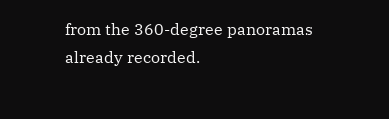from the 360-degree panoramas already recorded.